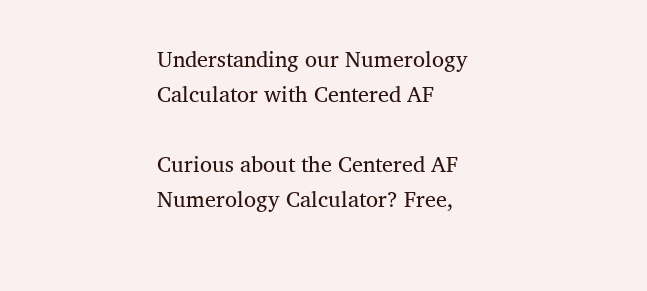Understanding our Numerology Calculator with Centered AF

Curious about the Centered AF Numerology Calculator? Free,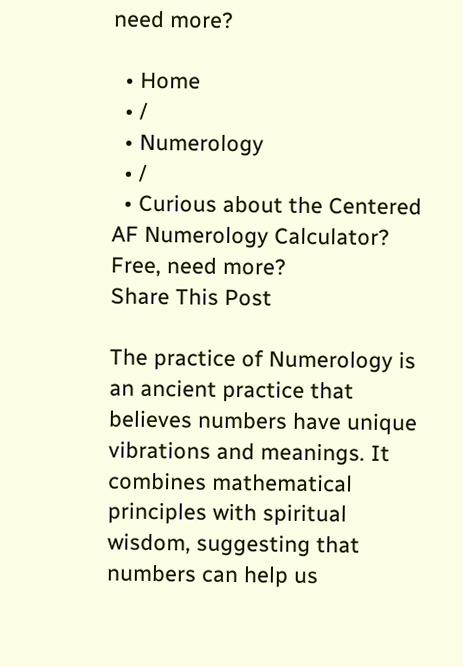need more?

  • Home
  • /
  • Numerology
  • /
  • Curious about the Centered AF Numerology Calculator? Free, need more?
Share This Post

The practice of Numerology is an ancient practice that believes numbers have unique vibrations and meanings. It combines mathematical principles with spiritual wisdom, suggesting that numbers can help us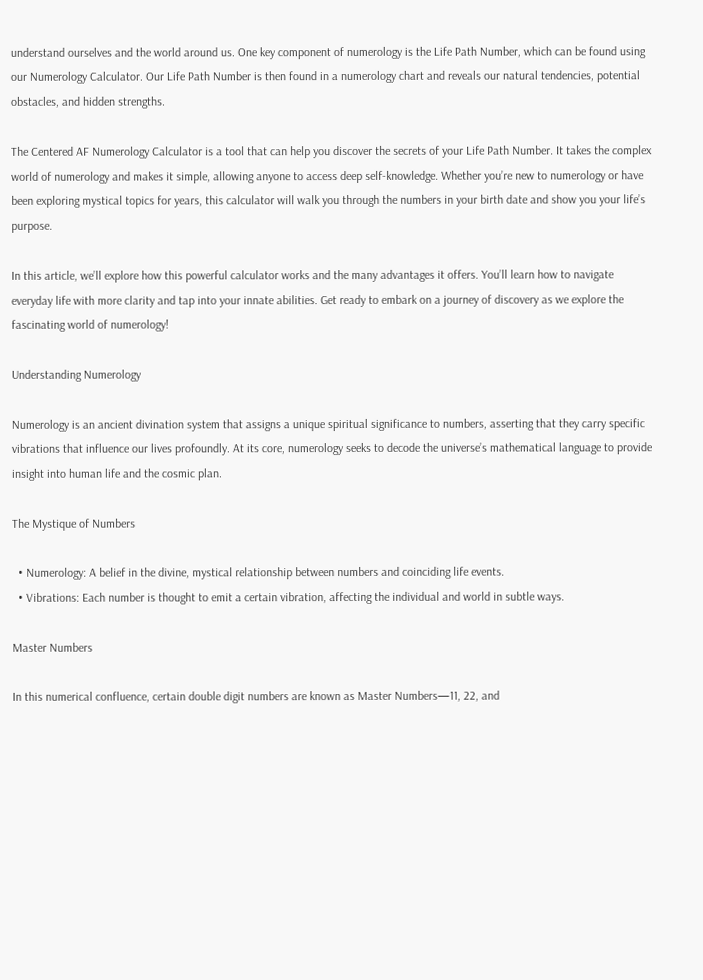understand ourselves and the world around us. One key component of numerology is the Life Path Number, which can be found using our Numerology Calculator. Our Life Path Number is then found in a numerology chart and reveals our natural tendencies, potential obstacles, and hidden strengths.

The Centered AF Numerology Calculator is a tool that can help you discover the secrets of your Life Path Number. It takes the complex world of numerology and makes it simple, allowing anyone to access deep self-knowledge. Whether you’re new to numerology or have been exploring mystical topics for years, this calculator will walk you through the numbers in your birth date and show you your life’s purpose.

In this article, we’ll explore how this powerful calculator works and the many advantages it offers. You’ll learn how to navigate everyday life with more clarity and tap into your innate abilities. Get ready to embark on a journey of discovery as we explore the fascinating world of numerology!

Understanding Numerology

Numerology is an ancient divination system that assigns a unique spiritual significance to numbers, asserting that they carry specific vibrations that influence our lives profoundly. At its core, numerology seeks to decode the universe’s mathematical language to provide insight into human life and the cosmic plan.

The Mystique of Numbers

  • Numerology: A belief in the divine, mystical relationship between numbers and coinciding life events.
  • Vibrations: Each number is thought to emit a certain vibration, affecting the individual and world in subtle ways.

Master Numbers

In this numerical confluence, certain double digit numbers are known as Master Numbers—11, 22, and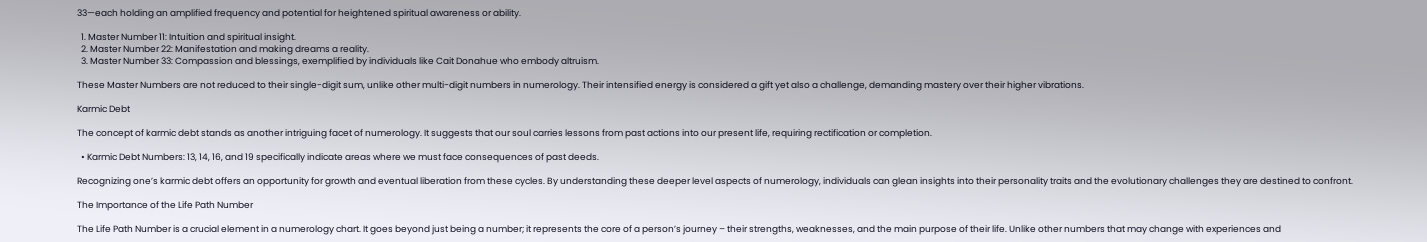33—each holding an amplified frequency and potential for heightened spiritual awareness or ability.

  1. Master Number 11: Intuition and spiritual insight.
  2. Master Number 22: Manifestation and making dreams a reality.
  3. Master Number 33: Compassion and blessings, exemplified by individuals like Cait Donahue who embody altruism.

These Master Numbers are not reduced to their single-digit sum, unlike other multi-digit numbers in numerology. Their intensified energy is considered a gift yet also a challenge, demanding mastery over their higher vibrations.

Karmic Debt

The concept of karmic debt stands as another intriguing facet of numerology. It suggests that our soul carries lessons from past actions into our present life, requiring rectification or completion.

  • Karmic Debt Numbers: 13, 14, 16, and 19 specifically indicate areas where we must face consequences of past deeds.

Recognizing one’s karmic debt offers an opportunity for growth and eventual liberation from these cycles. By understanding these deeper level aspects of numerology, individuals can glean insights into their personality traits and the evolutionary challenges they are destined to confront.

The Importance of the Life Path Number

The Life Path Number is a crucial element in a numerology chart. It goes beyond just being a number; it represents the core of a person’s journey – their strengths, weaknesses, and the main purpose of their life. Unlike other numbers that may change with experiences and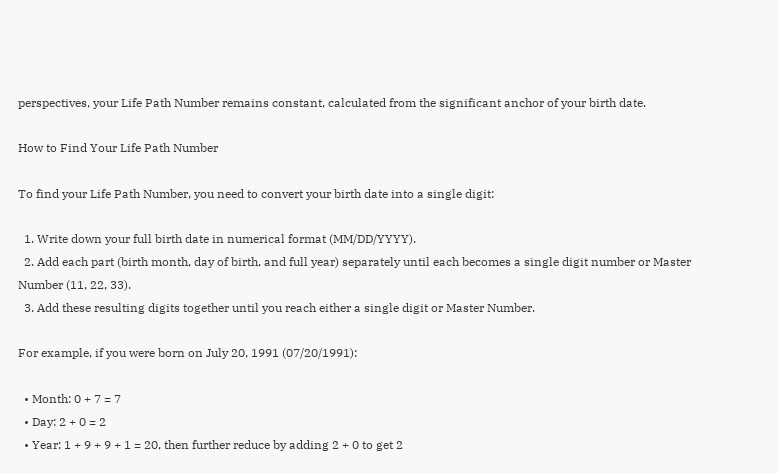perspectives, your Life Path Number remains constant, calculated from the significant anchor of your birth date.

How to Find Your Life Path Number

To find your Life Path Number, you need to convert your birth date into a single digit:

  1. Write down your full birth date in numerical format (MM/DD/YYYY).
  2. Add each part (birth month, day of birth, and full year) separately until each becomes a single digit number or Master Number (11, 22, 33).
  3. Add these resulting digits together until you reach either a single digit or Master Number.

For example, if you were born on July 20, 1991 (07/20/1991):

  • Month: 0 + 7 = 7
  • Day: 2 + 0 = 2
  • Year: 1 + 9 + 9 + 1 = 20, then further reduce by adding 2 + 0 to get 2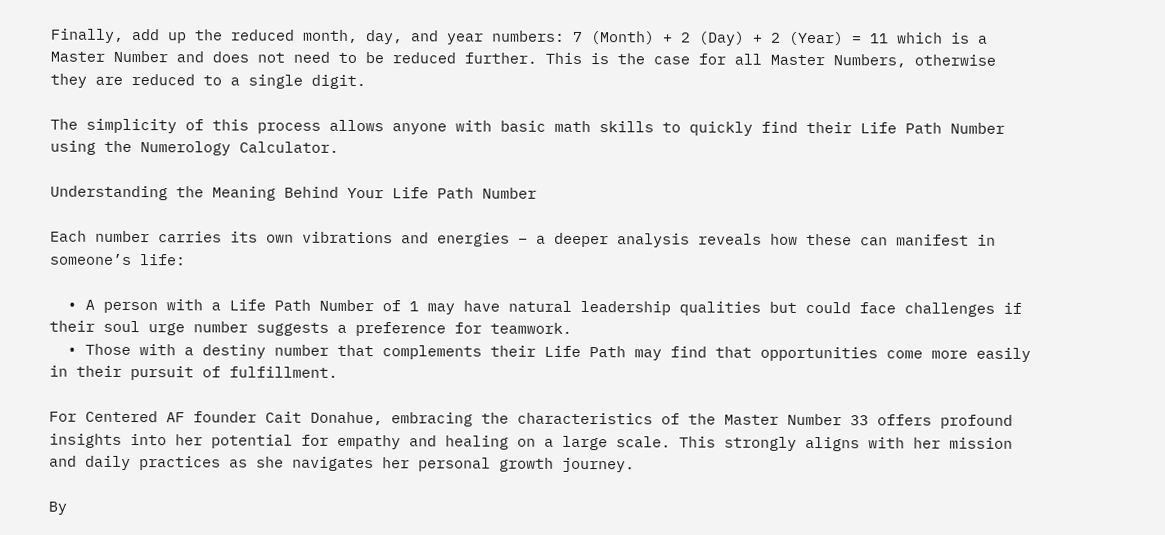Finally, add up the reduced month, day, and year numbers: 7 (Month) + 2 (Day) + 2 (Year) = 11 which is a Master Number and does not need to be reduced further. This is the case for all Master Numbers, otherwise they are reduced to a single digit.

The simplicity of this process allows anyone with basic math skills to quickly find their Life Path Number using the Numerology Calculator.

Understanding the Meaning Behind Your Life Path Number

Each number carries its own vibrations and energies – a deeper analysis reveals how these can manifest in someone’s life:

  • A person with a Life Path Number of 1 may have natural leadership qualities but could face challenges if their soul urge number suggests a preference for teamwork.
  • Those with a destiny number that complements their Life Path may find that opportunities come more easily in their pursuit of fulfillment.

For Centered AF founder Cait Donahue, embracing the characteristics of the Master Number 33 offers profound insights into her potential for empathy and healing on a large scale. This strongly aligns with her mission and daily practices as she navigates her personal growth journey.

By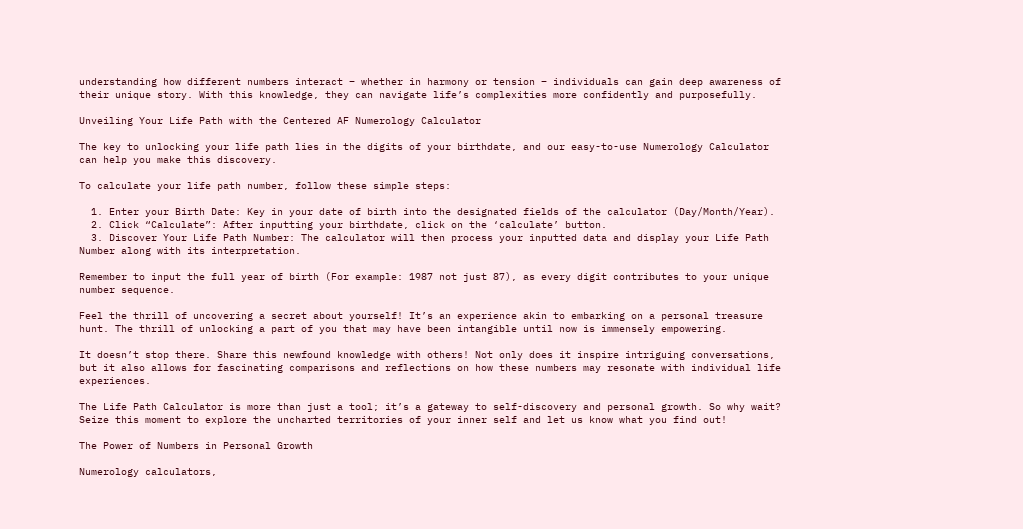understanding how different numbers interact – whether in harmony or tension – individuals can gain deep awareness of their unique story. With this knowledge, they can navigate life’s complexities more confidently and purposefully.

Unveiling Your Life Path with the Centered AF Numerology Calculator

The key to unlocking your life path lies in the digits of your birthdate, and our easy-to-use Numerology Calculator can help you make this discovery.

To calculate your life path number, follow these simple steps:

  1. Enter your Birth Date: Key in your date of birth into the designated fields of the calculator (Day/Month/Year).
  2. Click “Calculate”: After inputting your birthdate, click on the ‘calculate’ button.
  3. Discover Your Life Path Number: The calculator will then process your inputted data and display your Life Path Number along with its interpretation.

Remember to input the full year of birth (For example: 1987 not just 87), as every digit contributes to your unique number sequence.

Feel the thrill of uncovering a secret about yourself! It’s an experience akin to embarking on a personal treasure hunt. The thrill of unlocking a part of you that may have been intangible until now is immensely empowering.

It doesn’t stop there. Share this newfound knowledge with others! Not only does it inspire intriguing conversations, but it also allows for fascinating comparisons and reflections on how these numbers may resonate with individual life experiences.

The Life Path Calculator is more than just a tool; it’s a gateway to self-discovery and personal growth. So why wait? Seize this moment to explore the uncharted territories of your inner self and let us know what you find out!

The Power of Numbers in Personal Growth

Numerology calculators,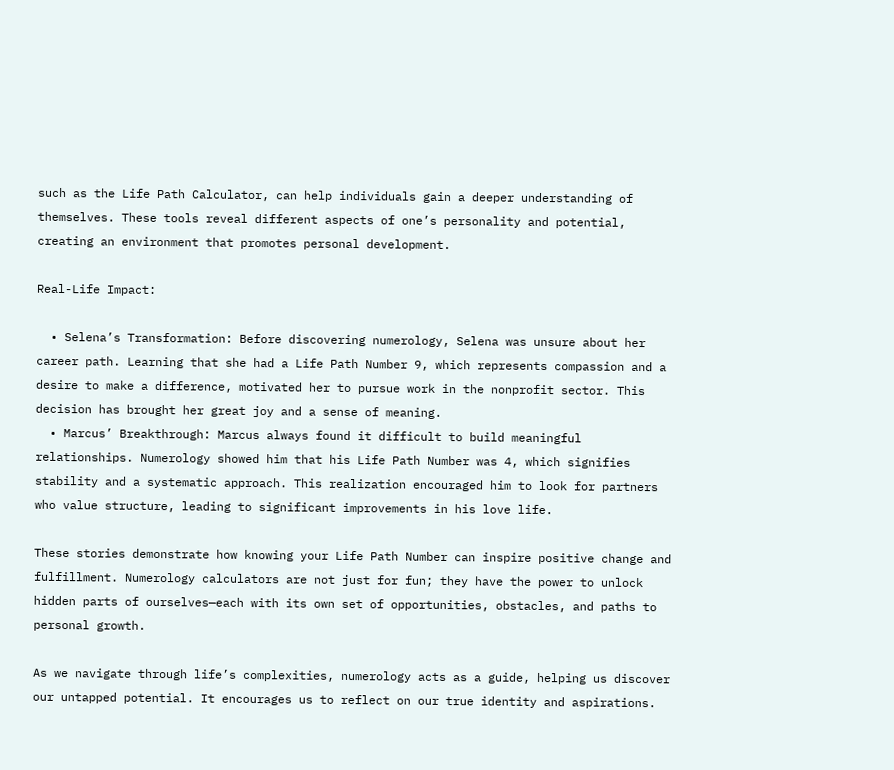such as the Life Path Calculator, can help individuals gain a deeper understanding of themselves. These tools reveal different aspects of one’s personality and potential, creating an environment that promotes personal development.

Real-Life Impact:

  • Selena’s Transformation: Before discovering numerology, Selena was unsure about her career path. Learning that she had a Life Path Number 9, which represents compassion and a desire to make a difference, motivated her to pursue work in the nonprofit sector. This decision has brought her great joy and a sense of meaning.
  • Marcus’ Breakthrough: Marcus always found it difficult to build meaningful relationships. Numerology showed him that his Life Path Number was 4, which signifies stability and a systematic approach. This realization encouraged him to look for partners who value structure, leading to significant improvements in his love life.

These stories demonstrate how knowing your Life Path Number can inspire positive change and fulfillment. Numerology calculators are not just for fun; they have the power to unlock hidden parts of ourselves—each with its own set of opportunities, obstacles, and paths to personal growth.

As we navigate through life’s complexities, numerology acts as a guide, helping us discover our untapped potential. It encourages us to reflect on our true identity and aspirations.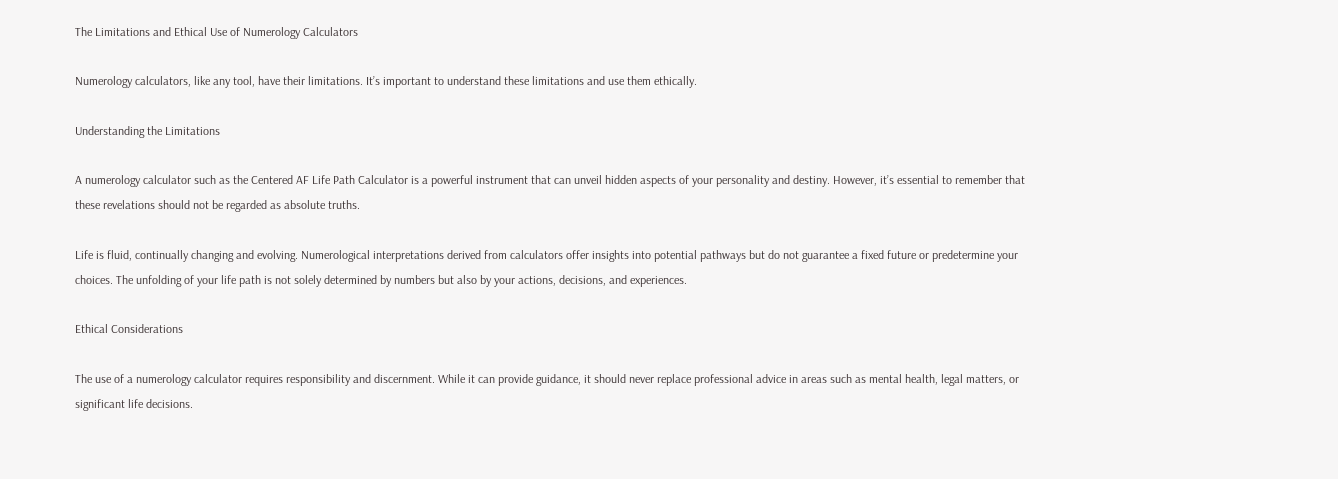The Limitations and Ethical Use of Numerology Calculators

Numerology calculators, like any tool, have their limitations. It’s important to understand these limitations and use them ethically.

Understanding the Limitations

A numerology calculator such as the Centered AF Life Path Calculator is a powerful instrument that can unveil hidden aspects of your personality and destiny. However, it’s essential to remember that these revelations should not be regarded as absolute truths.

Life is fluid, continually changing and evolving. Numerological interpretations derived from calculators offer insights into potential pathways but do not guarantee a fixed future or predetermine your choices. The unfolding of your life path is not solely determined by numbers but also by your actions, decisions, and experiences.

Ethical Considerations

The use of a numerology calculator requires responsibility and discernment. While it can provide guidance, it should never replace professional advice in areas such as mental health, legal matters, or significant life decisions.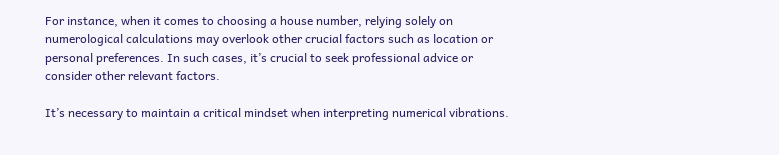For instance, when it comes to choosing a house number, relying solely on numerological calculations may overlook other crucial factors such as location or personal preferences. In such cases, it’s crucial to seek professional advice or consider other relevant factors.

It’s necessary to maintain a critical mindset when interpreting numerical vibrations.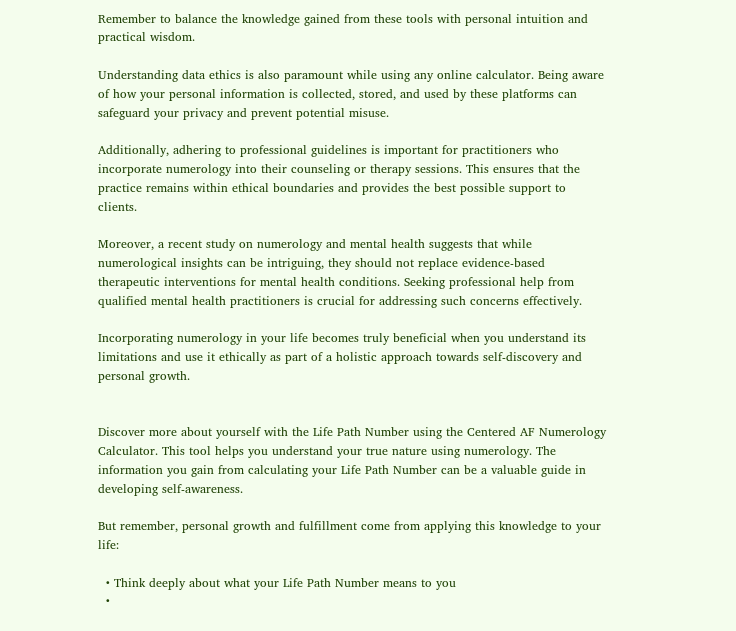Remember to balance the knowledge gained from these tools with personal intuition and practical wisdom.

Understanding data ethics is also paramount while using any online calculator. Being aware of how your personal information is collected, stored, and used by these platforms can safeguard your privacy and prevent potential misuse.

Additionally, adhering to professional guidelines is important for practitioners who incorporate numerology into their counseling or therapy sessions. This ensures that the practice remains within ethical boundaries and provides the best possible support to clients.

Moreover, a recent study on numerology and mental health suggests that while numerological insights can be intriguing, they should not replace evidence-based therapeutic interventions for mental health conditions. Seeking professional help from qualified mental health practitioners is crucial for addressing such concerns effectively.

Incorporating numerology in your life becomes truly beneficial when you understand its limitations and use it ethically as part of a holistic approach towards self-discovery and personal growth.


Discover more about yourself with the Life Path Number using the Centered AF Numerology Calculator. This tool helps you understand your true nature using numerology. The information you gain from calculating your Life Path Number can be a valuable guide in developing self-awareness.

But remember, personal growth and fulfillment come from applying this knowledge to your life:

  • Think deeply about what your Life Path Number means to you
  •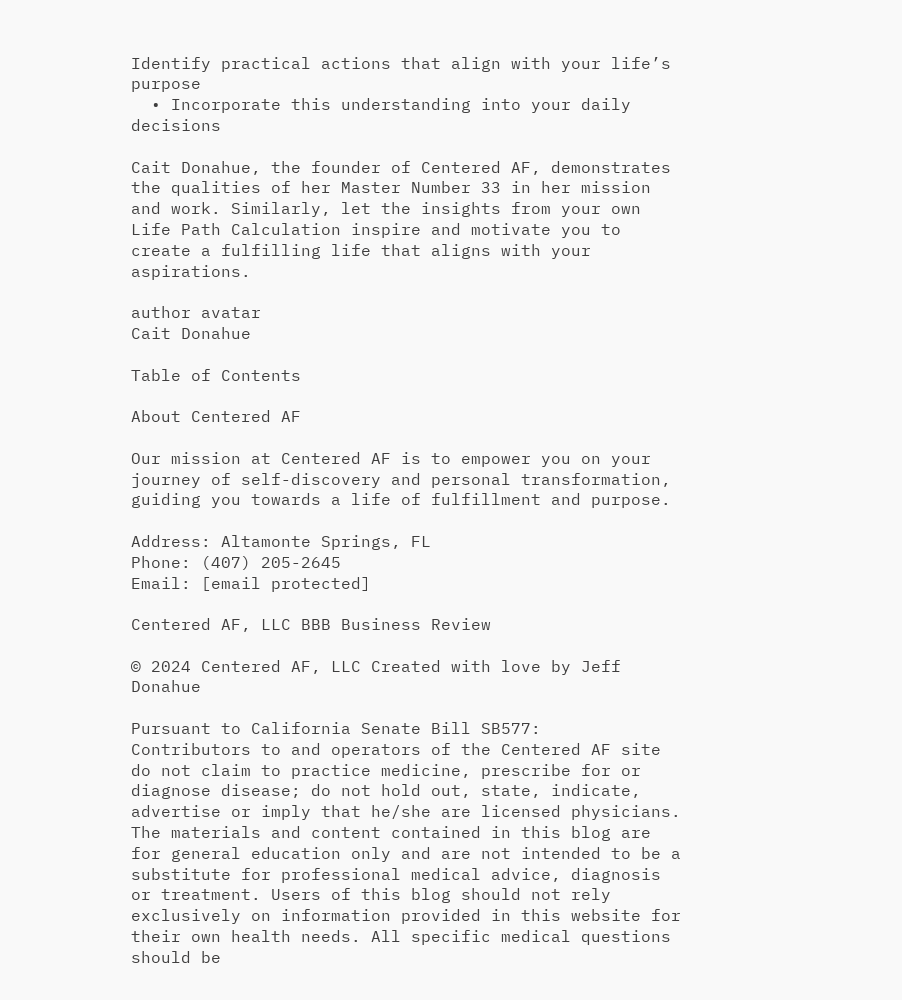Identify practical actions that align with your life’s purpose
  • Incorporate this understanding into your daily decisions

Cait Donahue, the founder of Centered AF, demonstrates the qualities of her Master Number 33 in her mission and work. Similarly, let the insights from your own Life Path Calculation inspire and motivate you to create a fulfilling life that aligns with your aspirations.

author avatar
Cait Donahue

Table of Contents

About Centered AF

Our mission at Centered AF is to empower you on your journey of self-discovery and personal transformation, guiding you towards a life of fulfillment and purpose.

Address: Altamonte Springs, FL
Phone: (407) 205-2645
Email: [email protected]

Centered AF, LLC BBB Business Review

© 2024 Centered AF, LLC Created with love by Jeff Donahue

Pursuant to California Senate Bill SB577:
Contributors to and operators of the Centered AF site do not claim to practice medicine, prescribe for or diagnose disease; do not hold out, state, indicate, advertise or imply that he/she are licensed physicians. The materials and content contained in this blog are for general education only and are not intended to be a substitute for professional medical advice, diagnosis or treatment. Users of this blog should not rely exclusively on information provided in this website for their own health needs. All specific medical questions should be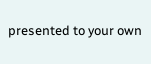presented to your own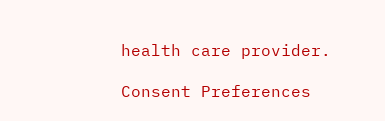health care provider.

Consent Preferences